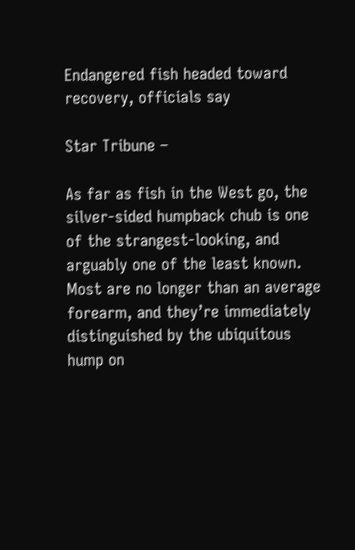Endangered fish headed toward recovery, officials say

Star Tribune –

As far as fish in the West go, the silver-sided humpback chub is one of the strangest-looking, and arguably one of the least known. Most are no longer than an average forearm, and they’re immediately distinguished by the ubiquitous hump on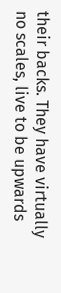their backs. They have virtually no scales, live to be upwards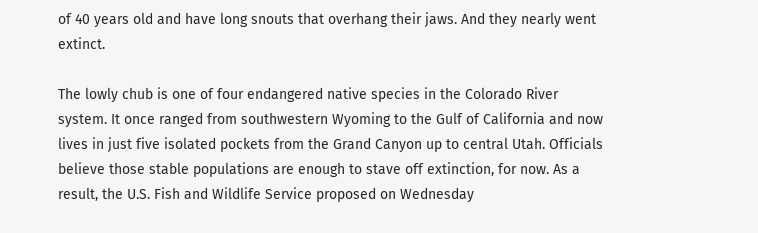of 40 years old and have long snouts that overhang their jaws. And they nearly went extinct.

The lowly chub is one of four endangered native species in the Colorado River system. It once ranged from southwestern Wyoming to the Gulf of California and now lives in just five isolated pockets from the Grand Canyon up to central Utah. Officials believe those stable populations are enough to stave off extinction, for now. As a result, the U.S. Fish and Wildlife Service proposed on Wednesday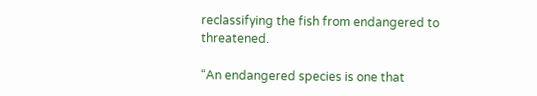reclassifying the fish from endangered to threatened.

“An endangered species is one that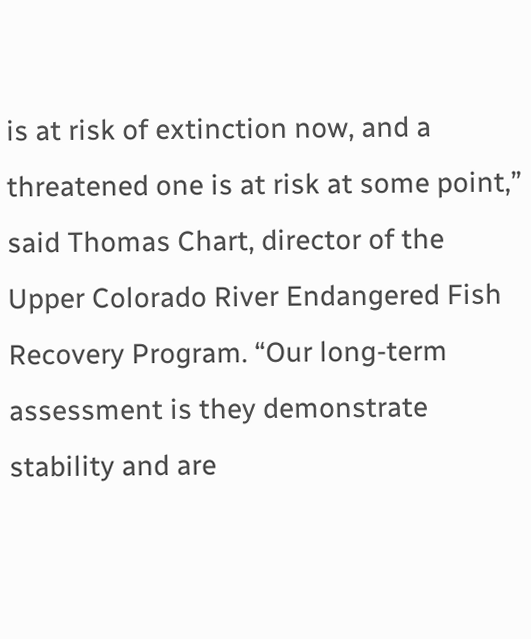is at risk of extinction now, and a threatened one is at risk at some point,” said Thomas Chart, director of the Upper Colorado River Endangered Fish Recovery Program. “Our long-term assessment is they demonstrate stability and are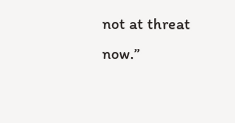not at threat now.”